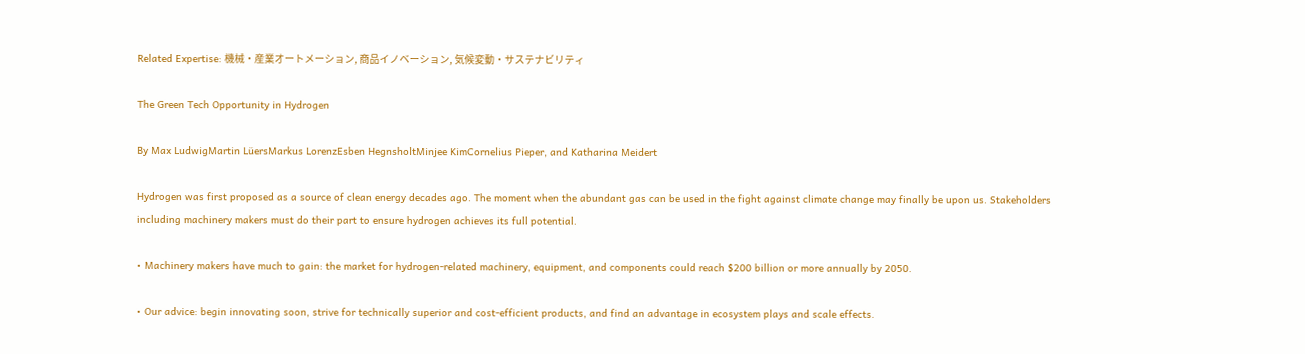Related Expertise: 機械・産業オートメーション, 商品イノベーション, 気候変動・サステナビリティ

The Green Tech Opportunity in Hydrogen

By Max LudwigMartin LüersMarkus LorenzEsben HegnsholtMinjee KimCornelius Pieper, and Katharina Meidert

Hydrogen was first proposed as a source of clean energy decades ago. The moment when the abundant gas can be used in the fight against climate change may finally be upon us. Stakeholders including machinery makers must do their part to ensure hydrogen achieves its full potential.

• Machinery makers have much to gain: the market for hydrogen-related machinery, equipment, and components could reach $200 billion or more annually by 2050.

• Our advice: begin innovating soon, strive for technically superior and cost-efficient products, and find an advantage in ecosystem plays and scale effects.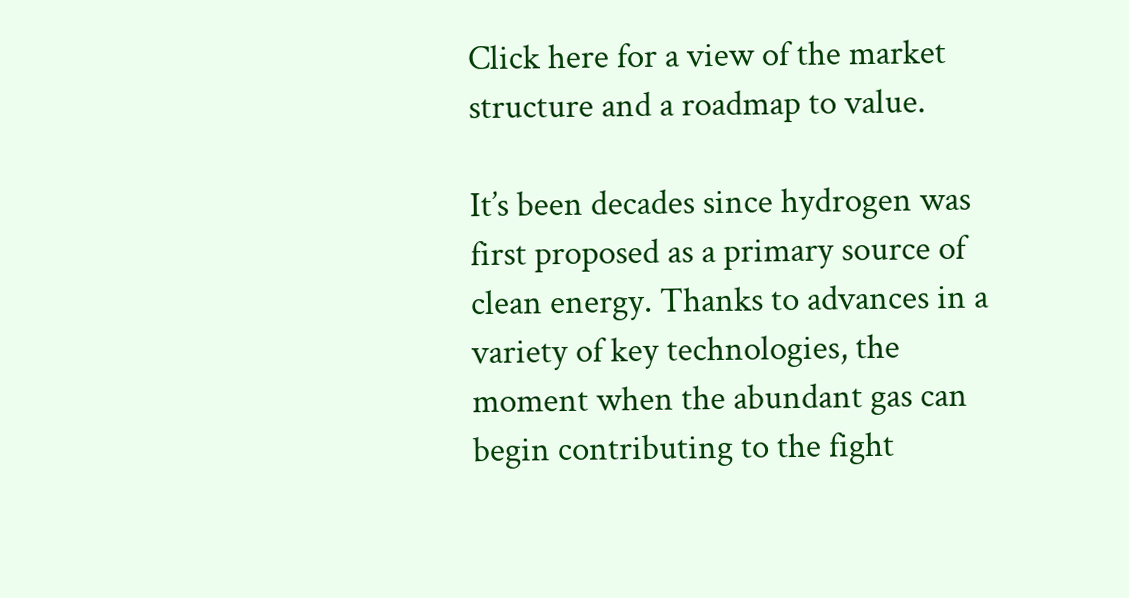Click here for a view of the market structure and a roadmap to value.

It’s been decades since hydrogen was first proposed as a primary source of clean energy. Thanks to advances in a variety of key technologies, the moment when the abundant gas can begin contributing to the fight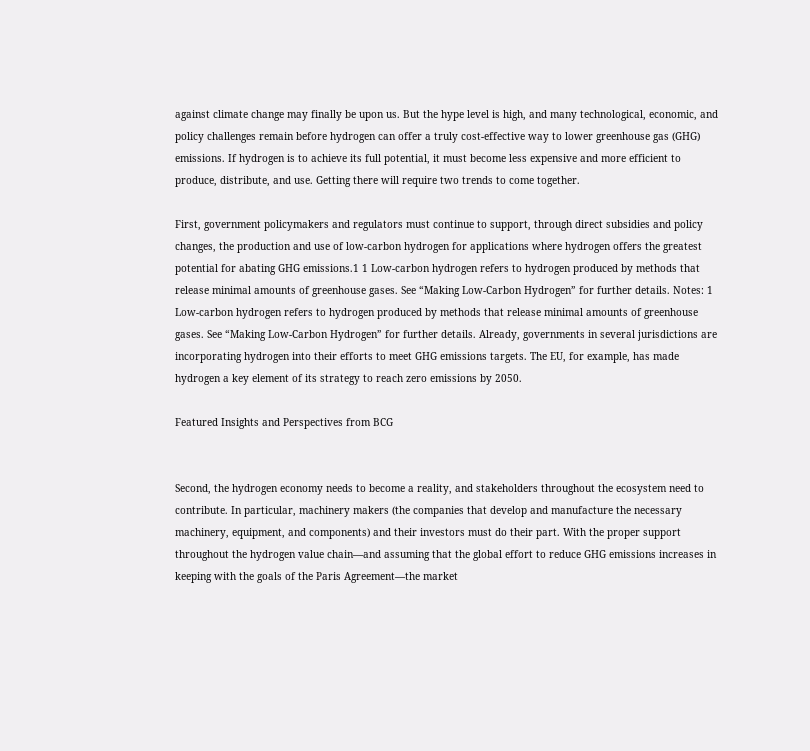against climate change may finally be upon us. But the hype level is high, and many technological, economic, and policy challenges remain before hydrogen can offer a truly cost-effective way to lower greenhouse gas (GHG) emissions. If hydrogen is to achieve its full potential, it must become less expensive and more efficient to produce, distribute, and use. Getting there will require two trends to come together.

First, government policymakers and regulators must continue to support, through direct subsidies and policy changes, the production and use of low-carbon hydrogen for applications where hydrogen offers the greatest potential for abating GHG emissions.1 1 Low-carbon hydrogen refers to hydrogen produced by methods that release minimal amounts of greenhouse gases. See “Making Low-Carbon Hydrogen” for further details. Notes: 1 Low-carbon hydrogen refers to hydrogen produced by methods that release minimal amounts of greenhouse gases. See “Making Low-Carbon Hydrogen” for further details. Already, governments in several jurisdictions are incorporating hydrogen into their efforts to meet GHG emissions targets. The EU, for example, has made hydrogen a key element of its strategy to reach zero emissions by 2050.

Featured Insights and Perspectives from BCG


Second, the hydrogen economy needs to become a reality, and stakeholders throughout the ecosystem need to contribute. In particular, machinery makers (the companies that develop and manufacture the necessary machinery, equipment, and components) and their investors must do their part. With the proper support throughout the hydrogen value chain—and assuming that the global effort to reduce GHG emissions increases in keeping with the goals of the Paris Agreement—the market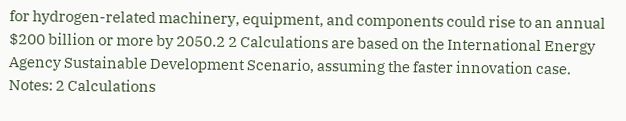for hydrogen-related machinery, equipment, and components could rise to an annual $200 billion or more by 2050.2 2 Calculations are based on the International Energy Agency Sustainable Development Scenario, assuming the faster innovation case. Notes: 2 Calculations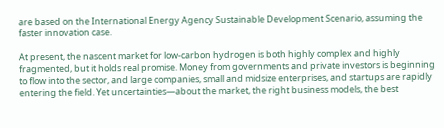are based on the International Energy Agency Sustainable Development Scenario, assuming the faster innovation case.

At present, the nascent market for low-carbon hydrogen is both highly complex and highly fragmented, but it holds real promise. Money from governments and private investors is beginning to flow into the sector, and large companies, small and midsize enterprises, and startups are rapidly entering the field. Yet uncertainties—about the market, the right business models, the best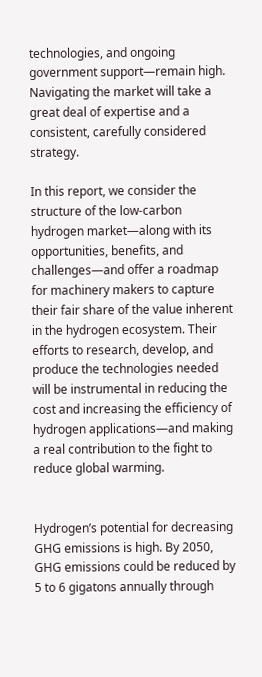technologies, and ongoing government support—remain high. Navigating the market will take a great deal of expertise and a consistent, carefully considered strategy.

In this report, we consider the structure of the low-carbon hydrogen market—along with its opportunities, benefits, and challenges—and offer a roadmap for machinery makers to capture their fair share of the value inherent in the hydrogen ecosystem. Their efforts to research, develop, and produce the technologies needed will be instrumental in reducing the cost and increasing the efficiency of hydrogen applications—and making a real contribution to the fight to reduce global warming.


Hydrogen’s potential for decreasing GHG emissions is high. By 2050, GHG emissions could be reduced by 5 to 6 gigatons annually through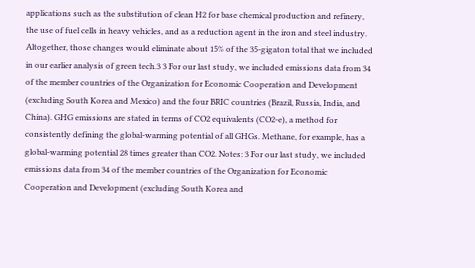applications such as the substitution of clean H2 for base chemical production and refinery, the use of fuel cells in heavy vehicles, and as a reduction agent in the iron and steel industry. Altogether, those changes would eliminate about 15% of the 35-gigaton total that we included in our earlier analysis of green tech.3 3 For our last study, we included emissions data from 34 of the member countries of the Organization for Economic Cooperation and Development (excluding South Korea and Mexico) and the four BRIC countries (Brazil, Russia, India, and China). GHG emissions are stated in terms of CO2 equivalents (CO2-e), a method for consistently defining the global-warming potential of all GHGs. Methane, for example, has a global-warming potential 28 times greater than CO2. Notes: 3 For our last study, we included emissions data from 34 of the member countries of the Organization for Economic Cooperation and Development (excluding South Korea and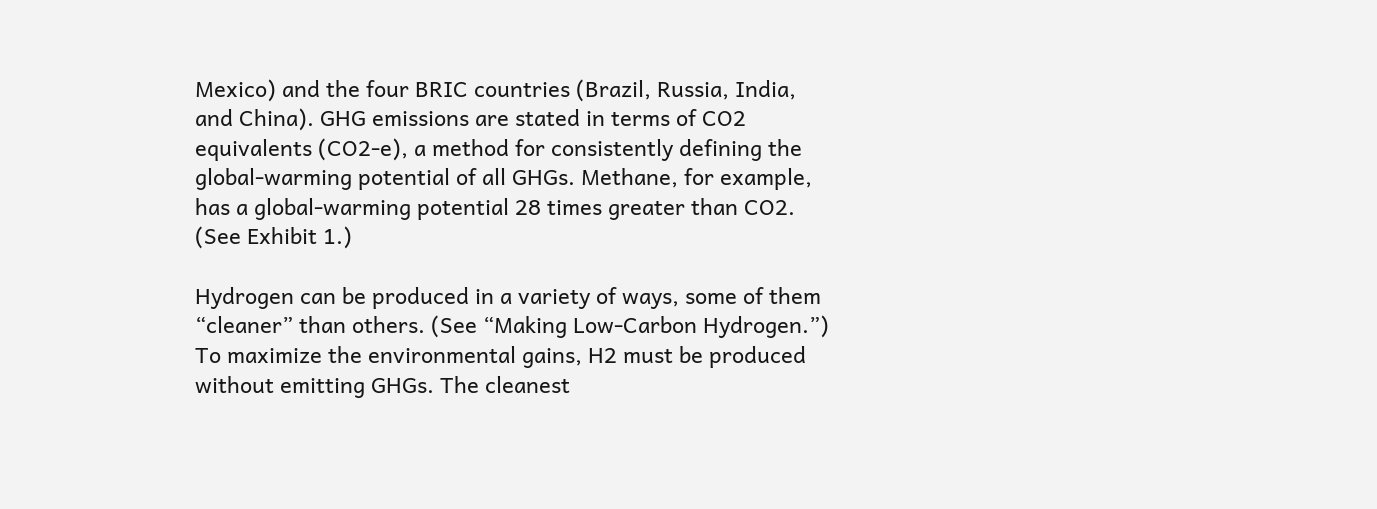Mexico) and the four BRIC countries (Brazil, Russia, India, and China). GHG emissions are stated in terms of CO2 equivalents (CO2-e), a method for consistently defining the global-warming potential of all GHGs. Methane, for example, has a global-warming potential 28 times greater than CO2. (See Exhibit 1.)

Hydrogen can be produced in a variety of ways, some of them “cleaner” than others. (See “Making Low-Carbon Hydrogen.”) To maximize the environmental gains, H2 must be produced without emitting GHGs. The cleanest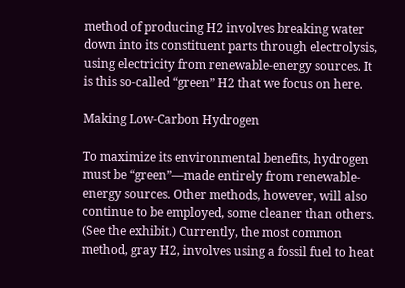method of producing H2 involves breaking water down into its constituent parts through electrolysis, using electricity from renewable-energy sources. It is this so-called “green” H2 that we focus on here.

Making Low-Carbon Hydrogen

To maximize its environmental benefits, hydrogen must be “green”—made entirely from renewable-energy sources. Other methods, however, will also continue to be employed, some cleaner than others. (See the exhibit.) Currently, the most common method, gray H2, involves using a fossil fuel to heat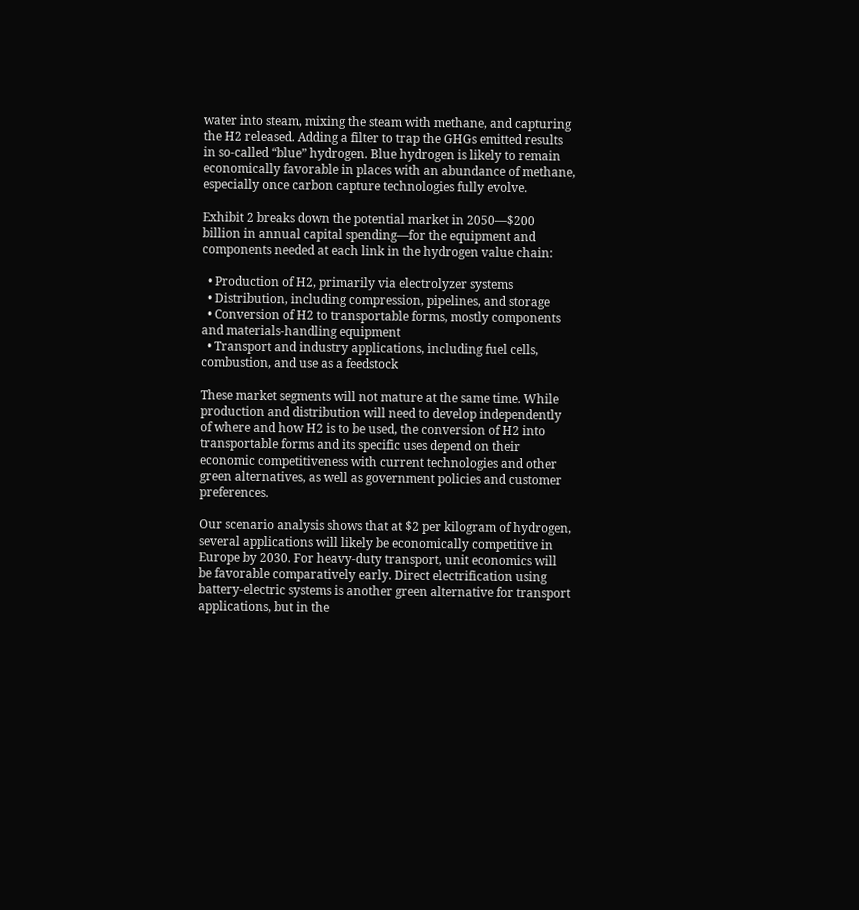water into steam, mixing the steam with methane, and capturing the H2 released. Adding a filter to trap the GHGs emitted results in so-called “blue” hydrogen. Blue hydrogen is likely to remain economically favorable in places with an abundance of methane, especially once carbon capture technologies fully evolve.

Exhibit 2 breaks down the potential market in 2050—$200 billion in annual capital spending—for the equipment and components needed at each link in the hydrogen value chain:

  • Production of H2, primarily via electrolyzer systems
  • Distribution, including compression, pipelines, and storage
  • Conversion of H2 to transportable forms, mostly components and materials-handling equipment
  • Transport and industry applications, including fuel cells, combustion, and use as a feedstock

These market segments will not mature at the same time. While production and distribution will need to develop independently of where and how H2 is to be used, the conversion of H2 into transportable forms and its specific uses depend on their economic competitiveness with current technologies and other green alternatives, as well as government policies and customer preferences.

Our scenario analysis shows that at $2 per kilogram of hydrogen, several applications will likely be economically competitive in Europe by 2030. For heavy-duty transport, unit economics will be favorable comparatively early. Direct electrification using battery-electric systems is another green alternative for transport applications, but in the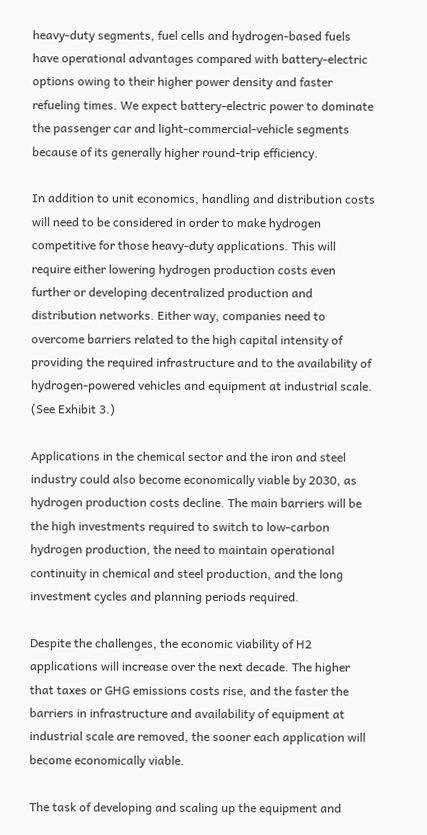heavy-duty segments, fuel cells and hydrogen-based fuels have operational advantages compared with battery-electric options owing to their higher power density and faster refueling times. We expect battery-electric power to dominate the passenger car and light-commercial-vehicle segments because of its generally higher round-trip efficiency.

In addition to unit economics, handling and distribution costs will need to be considered in order to make hydrogen competitive for those heavy-duty applications. This will require either lowering hydrogen production costs even further or developing decentralized production and distribution networks. Either way, companies need to overcome barriers related to the high capital intensity of providing the required infrastructure and to the availability of hydrogen-powered vehicles and equipment at industrial scale. (See Exhibit 3.)

Applications in the chemical sector and the iron and steel industry could also become economically viable by 2030, as hydrogen production costs decline. The main barriers will be the high investments required to switch to low-carbon hydrogen production, the need to maintain operational continuity in chemical and steel production, and the long investment cycles and planning periods required.

Despite the challenges, the economic viability of H2 applications will increase over the next decade. The higher that taxes or GHG emissions costs rise, and the faster the barriers in infrastructure and availability of equipment at industrial scale are removed, the sooner each application will become economically viable.

The task of developing and scaling up the equipment and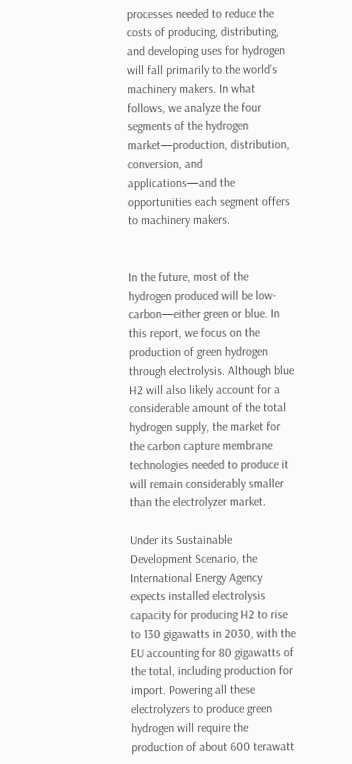processes needed to reduce the costs of producing, distributing, and developing uses for hydrogen will fall primarily to the world’s machinery makers. In what follows, we analyze the four segments of the hydrogen market—production, distribution, conversion, and applications—and the opportunities each segment offers to machinery makers.


In the future, most of the hydrogen produced will be low-carbon—either green or blue. In this report, we focus on the production of green hydrogen through electrolysis. Although blue H2 will also likely account for a considerable amount of the total hydrogen supply, the market for the carbon capture membrane technologies needed to produce it will remain considerably smaller than the electrolyzer market.

Under its Sustainable Development Scenario, the International Energy Agency expects installed electrolysis capacity for producing H2 to rise to 130 gigawatts in 2030, with the EU accounting for 80 gigawatts of the total, including production for import. Powering all these electrolyzers to produce green hydrogen will require the production of about 600 terawatt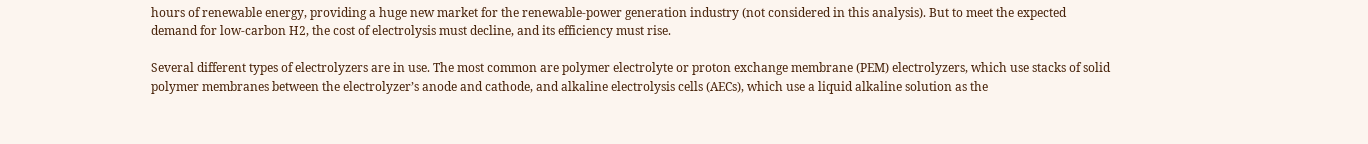hours of renewable energy, providing a huge new market for the renewable-power generation industry (not considered in this analysis). But to meet the expected demand for low-carbon H2, the cost of electrolysis must decline, and its efficiency must rise.

Several different types of electrolyzers are in use. The most common are polymer electrolyte or proton exchange membrane (PEM) electrolyzers, which use stacks of solid polymer membranes between the electrolyzer’s anode and cathode, and alkaline electrolysis cells (AECs), which use a liquid alkaline solution as the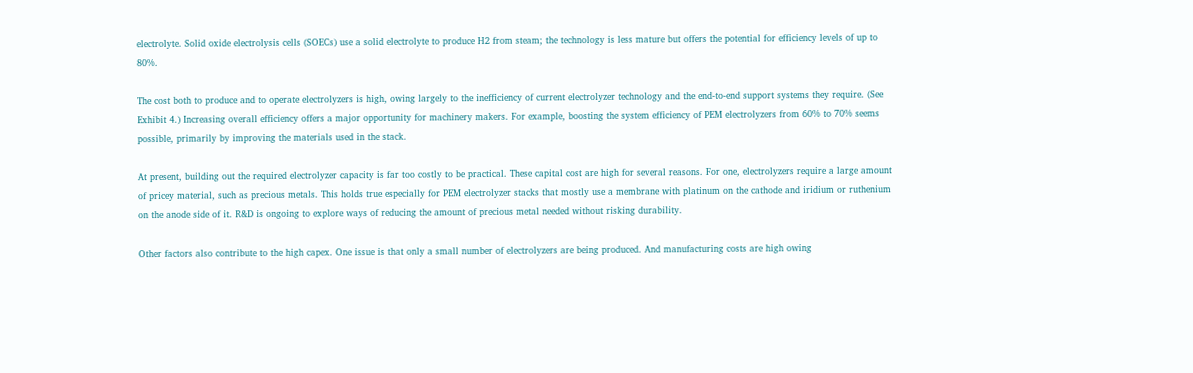electrolyte. Solid oxide electrolysis cells (SOECs) use a solid electrolyte to produce H2 from steam; the technology is less mature but offers the potential for efficiency levels of up to 80%.

The cost both to produce and to operate electrolyzers is high, owing largely to the inefficiency of current electrolyzer technology and the end-to-end support systems they require. (See Exhibit 4.) Increasing overall efficiency offers a major opportunity for machinery makers. For example, boosting the system efficiency of PEM electrolyzers from 60% to 70% seems possible, primarily by improving the materials used in the stack.

At present, building out the required electrolyzer capacity is far too costly to be practical. These capital cost are high for several reasons. For one, electrolyzers require a large amount of pricey material, such as precious metals. This holds true especially for PEM electrolyzer stacks that mostly use a membrane with platinum on the cathode and iridium or ruthenium on the anode side of it. R&D is ongoing to explore ways of reducing the amount of precious metal needed without risking durability.

Other factors also contribute to the high capex. One issue is that only a small number of electrolyzers are being produced. And manufacturing costs are high owing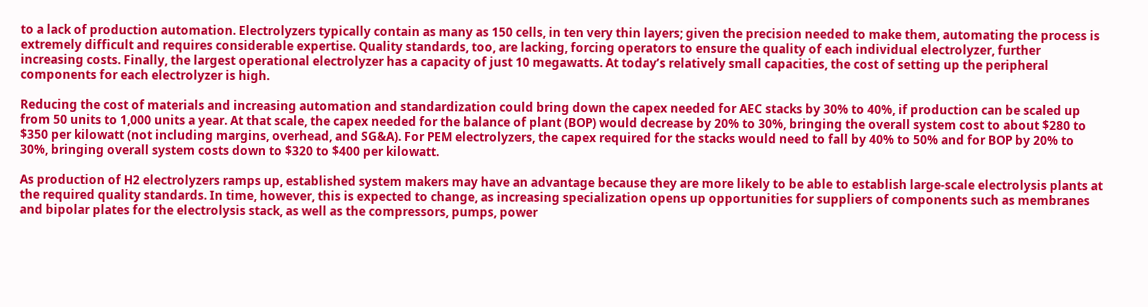to a lack of production automation. Electrolyzers typically contain as many as 150 cells, in ten very thin layers; given the precision needed to make them, automating the process is extremely difficult and requires considerable expertise. Quality standards, too, are lacking, forcing operators to ensure the quality of each individual electrolyzer, further increasing costs. Finally, the largest operational electrolyzer has a capacity of just 10 megawatts. At today’s relatively small capacities, the cost of setting up the peripheral components for each electrolyzer is high.

Reducing the cost of materials and increasing automation and standardization could bring down the capex needed for AEC stacks by 30% to 40%, if production can be scaled up from 50 units to 1,000 units a year. At that scale, the capex needed for the balance of plant (BOP) would decrease by 20% to 30%, bringing the overall system cost to about $280 to $350 per kilowatt (not including margins, overhead, and SG&A). For PEM electrolyzers, the capex required for the stacks would need to fall by 40% to 50% and for BOP by 20% to 30%, bringing overall system costs down to $320 to $400 per kilowatt.

As production of H2 electrolyzers ramps up, established system makers may have an advantage because they are more likely to be able to establish large-scale electrolysis plants at the required quality standards. In time, however, this is expected to change, as increasing specialization opens up opportunities for suppliers of components such as membranes and bipolar plates for the electrolysis stack, as well as the compressors, pumps, power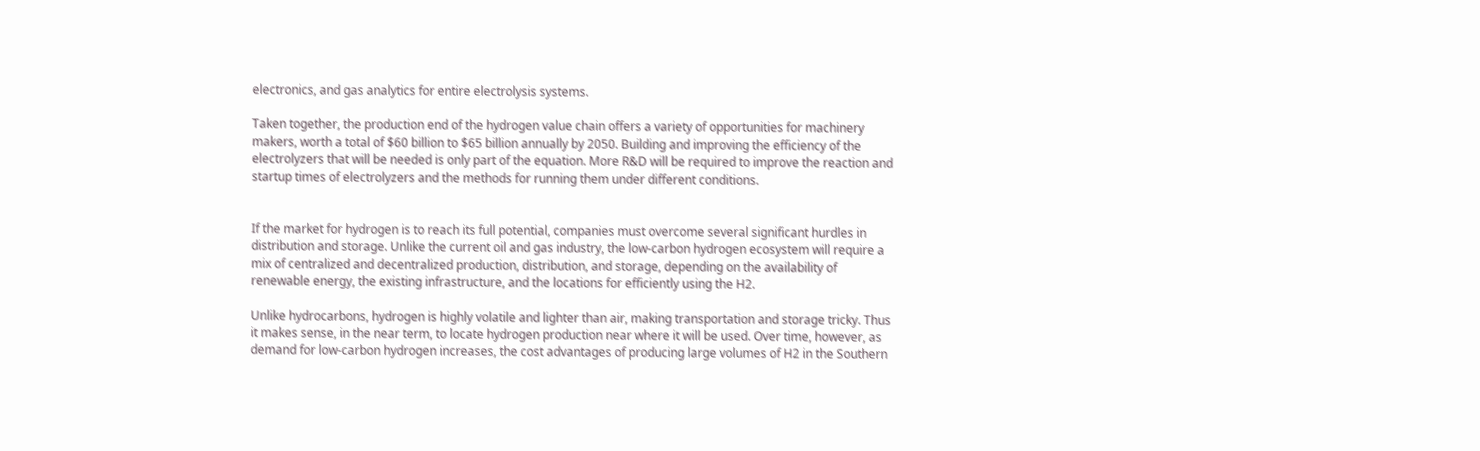electronics, and gas analytics for entire electrolysis systems.

Taken together, the production end of the hydrogen value chain offers a variety of opportunities for machinery makers, worth a total of $60 billion to $65 billion annually by 2050. Building and improving the efficiency of the electrolyzers that will be needed is only part of the equation. More R&D will be required to improve the reaction and startup times of electrolyzers and the methods for running them under different conditions.


If the market for hydrogen is to reach its full potential, companies must overcome several significant hurdles in distribution and storage. Unlike the current oil and gas industry, the low-carbon hydrogen ecosystem will require a mix of centralized and decentralized production, distribution, and storage, depending on the availability of renewable energy, the existing infrastructure, and the locations for efficiently using the H2.

Unlike hydrocarbons, hydrogen is highly volatile and lighter than air, making transportation and storage tricky. Thus it makes sense, in the near term, to locate hydrogen production near where it will be used. Over time, however, as demand for low-carbon hydrogen increases, the cost advantages of producing large volumes of H2 in the Southern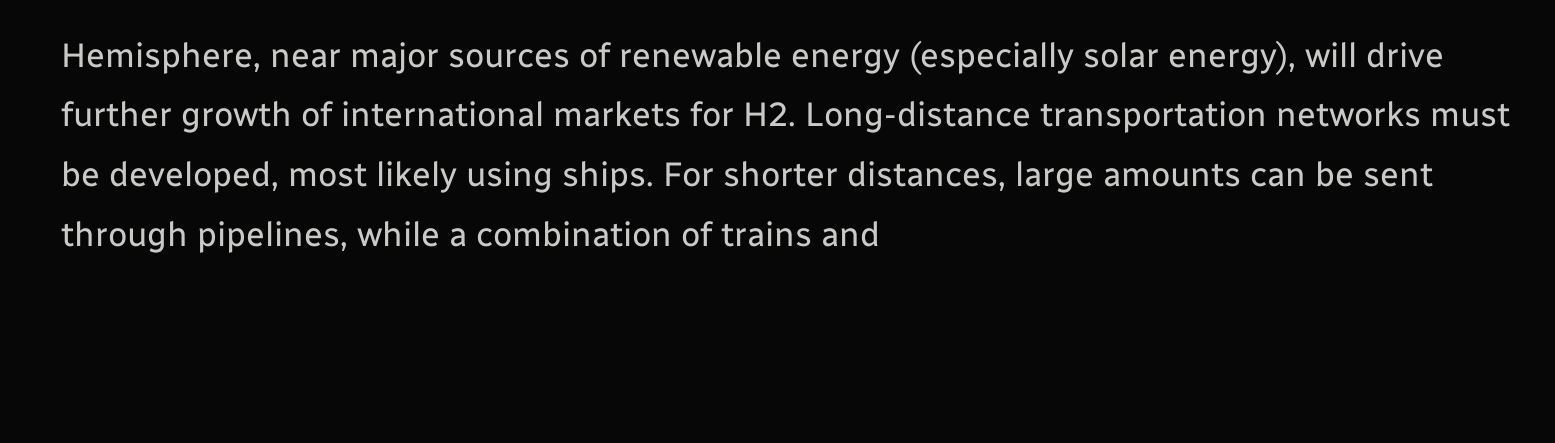Hemisphere, near major sources of renewable energy (especially solar energy), will drive further growth of international markets for H2. Long-distance transportation networks must be developed, most likely using ships. For shorter distances, large amounts can be sent through pipelines, while a combination of trains and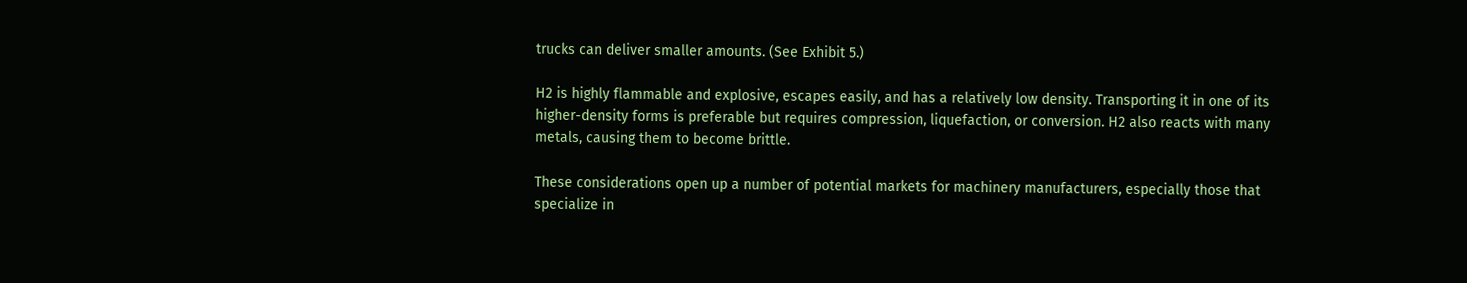trucks can deliver smaller amounts. (See Exhibit 5.)

H2 is highly flammable and explosive, escapes easily, and has a relatively low density. Transporting it in one of its higher-density forms is preferable but requires compression, liquefaction, or conversion. H2 also reacts with many metals, causing them to become brittle.

These considerations open up a number of potential markets for machinery manufacturers, especially those that specialize in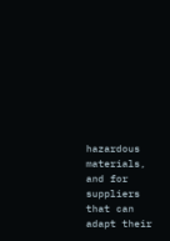hazardous materials, and for suppliers that can adapt their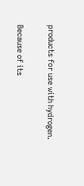products for use with hydrogen.

Because of its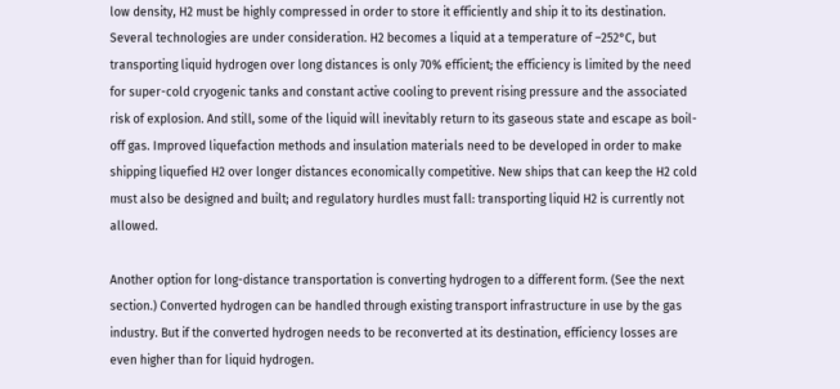low density, H2 must be highly compressed in order to store it efficiently and ship it to its destination. Several technologies are under consideration. H2 becomes a liquid at a temperature of –252°C, but transporting liquid hydrogen over long distances is only 70% efficient; the efficiency is limited by the need for super-cold cryogenic tanks and constant active cooling to prevent rising pressure and the associated risk of explosion. And still, some of the liquid will inevitably return to its gaseous state and escape as boil-off gas. Improved liquefaction methods and insulation materials need to be developed in order to make shipping liquefied H2 over longer distances economically competitive. New ships that can keep the H2 cold must also be designed and built; and regulatory hurdles must fall: transporting liquid H2 is currently not allowed.

Another option for long-distance transportation is converting hydrogen to a different form. (See the next section.) Converted hydrogen can be handled through existing transport infrastructure in use by the gas industry. But if the converted hydrogen needs to be reconverted at its destination, efficiency losses are even higher than for liquid hydrogen.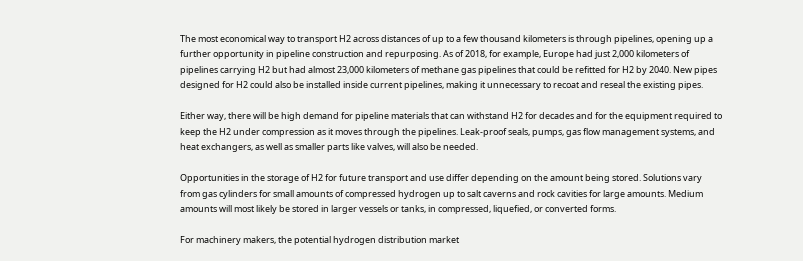The most economical way to transport H2 across distances of up to a few thousand kilometers is through pipelines, opening up a further opportunity in pipeline construction and repurposing. As of 2018, for example, Europe had just 2,000 kilometers of pipelines carrying H2 but had almost 23,000 kilometers of methane gas pipelines that could be refitted for H2 by 2040. New pipes designed for H2 could also be installed inside current pipelines, making it unnecessary to recoat and reseal the existing pipes.

Either way, there will be high demand for pipeline materials that can withstand H2 for decades and for the equipment required to keep the H2 under compression as it moves through the pipelines. Leak-proof seals, pumps, gas flow management systems, and heat exchangers, as well as smaller parts like valves, will also be needed.

Opportunities in the storage of H2 for future transport and use differ depending on the amount being stored. Solutions vary from gas cylinders for small amounts of compressed hydrogen up to salt caverns and rock cavities for large amounts. Medium amounts will most likely be stored in larger vessels or tanks, in compressed, liquefied, or converted forms.

For machinery makers, the potential hydrogen distribution market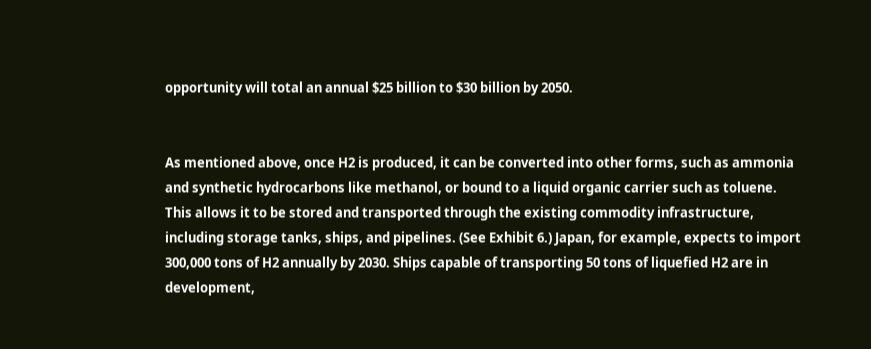opportunity will total an annual $25 billion to $30 billion by 2050.


As mentioned above, once H2 is produced, it can be converted into other forms, such as ammonia and synthetic hydrocarbons like methanol, or bound to a liquid organic carrier such as toluene. This allows it to be stored and transported through the existing commodity infrastructure, including storage tanks, ships, and pipelines. (See Exhibit 6.) Japan, for example, expects to import 300,000 tons of H2 annually by 2030. Ships capable of transporting 50 tons of liquefied H2 are in development,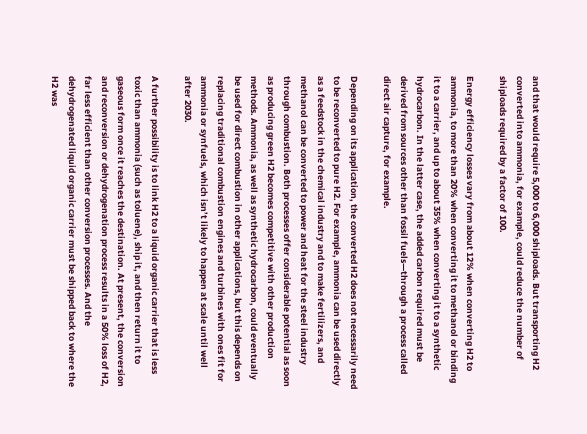and that would require 5,000 to 6,000 shiploads. But transporting H2 converted into ammonia, for example, could reduce the number of shiploads required by a factor of 100.

Energy efficiency losses vary from about 12% when converting H2 to ammonia, to more than 20% when converting it to methanol or binding it to a carrier, and up to about 35% when converting it to a synthetic hydrocarbon. In the latter case, the added carbon required must be derived from sources other than fossil fuels—through a process called direct air capture, for example.

Depending on its application, the converted H2 does not necessarily need to be reconverted to pure H2. For example, ammonia can be used directly as a feedstock in the chemical industry and to make fertilizers, and methanol can be converted to power and heat for the steel industry through combustion. Both processes offer considerable potential as soon as producing green H2 becomes competitive with other production methods. Ammonia, as well as synthetic hydrocarbon, could eventually be used for direct combustion in other applications, but this depends on replacing traditional combustion engines and turbines with ones fit for ammonia or synfuels, which isn’t likely to happen at scale until well after 2030.

A further possibility is to link H2 to a liquid organic carrier that is less toxic than ammonia (such as toluene), ship it, and then return it to gaseous form once it reaches the destination. At present, the conversion and reconversion or dehydrogenation process results in a 50% loss of H2, far less efficient than other conversion processes. And the dehydrogenated liquid organic carrier must be shipped back to where the H2 was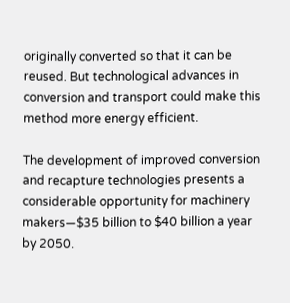originally converted so that it can be reused. But technological advances in conversion and transport could make this method more energy efficient.

The development of improved conversion and recapture technologies presents a considerable opportunity for machinery makers—$35 billion to $40 billion a year by 2050.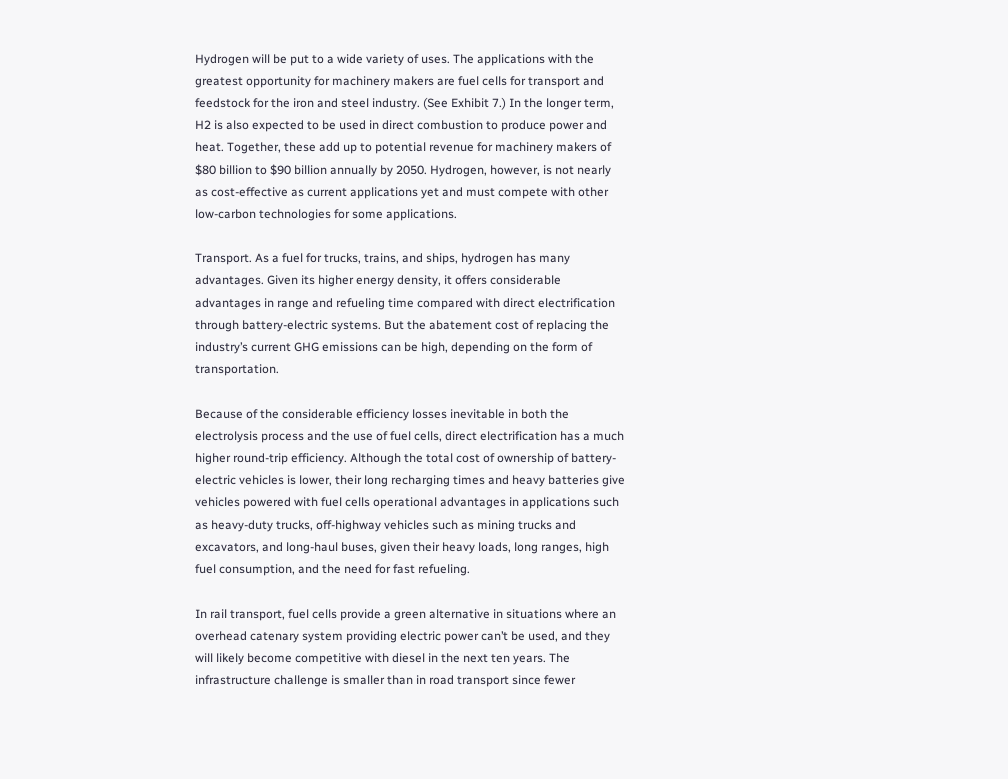Hydrogen will be put to a wide variety of uses. The applications with the greatest opportunity for machinery makers are fuel cells for transport and feedstock for the iron and steel industry. (See Exhibit 7.) In the longer term, H2 is also expected to be used in direct combustion to produce power and heat. Together, these add up to potential revenue for machinery makers of $80 billion to $90 billion annually by 2050. Hydrogen, however, is not nearly as cost-effective as current applications yet and must compete with other low-carbon technologies for some applications.

Transport. As a fuel for trucks, trains, and ships, hydrogen has many advantages. Given its higher energy density, it offers considerable advantages in range and refueling time compared with direct electrification through battery-electric systems. But the abatement cost of replacing the industry’s current GHG emissions can be high, depending on the form of transportation.

Because of the considerable efficiency losses inevitable in both the electrolysis process and the use of fuel cells, direct electrification has a much higher round-trip efficiency. Although the total cost of ownership of battery-electric vehicles is lower, their long recharging times and heavy batteries give vehicles powered with fuel cells operational advantages in applications such as heavy-duty trucks, off-highway vehicles such as mining trucks and excavators, and long-haul buses, given their heavy loads, long ranges, high fuel consumption, and the need for fast refueling.

In rail transport, fuel cells provide a green alternative in situations where an overhead catenary system providing electric power can’t be used, and they will likely become competitive with diesel in the next ten years. The infrastructure challenge is smaller than in road transport since fewer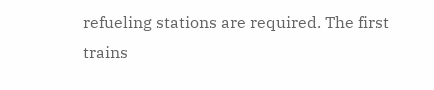refueling stations are required. The first trains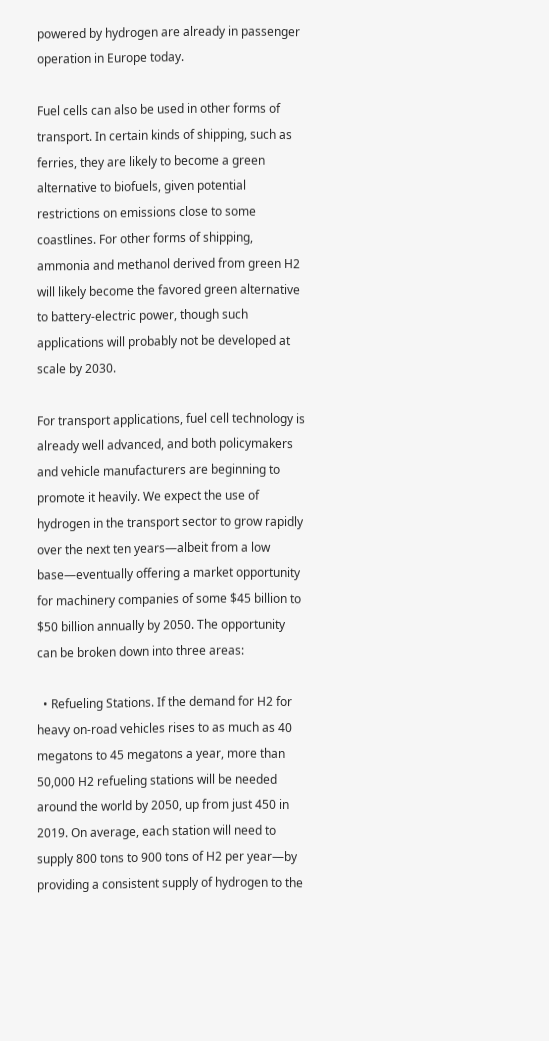powered by hydrogen are already in passenger operation in Europe today.

Fuel cells can also be used in other forms of transport. In certain kinds of shipping, such as ferries, they are likely to become a green alternative to biofuels, given potential restrictions on emissions close to some coastlines. For other forms of shipping, ammonia and methanol derived from green H2 will likely become the favored green alternative to battery-electric power, though such applications will probably not be developed at scale by 2030.

For transport applications, fuel cell technology is already well advanced, and both policymakers and vehicle manufacturers are beginning to promote it heavily. We expect the use of hydrogen in the transport sector to grow rapidly over the next ten years—albeit from a low base—eventually offering a market opportunity for machinery companies of some $45 billion to $50 billion annually by 2050. The opportunity can be broken down into three areas:

  • Refueling Stations. If the demand for H2 for heavy on-road vehicles rises to as much as 40 megatons to 45 megatons a year, more than 50,000 H2 refueling stations will be needed around the world by 2050, up from just 450 in 2019. On average, each station will need to supply 800 tons to 900 tons of H2 per year—by providing a consistent supply of hydrogen to the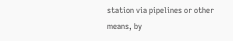station via pipelines or other means, by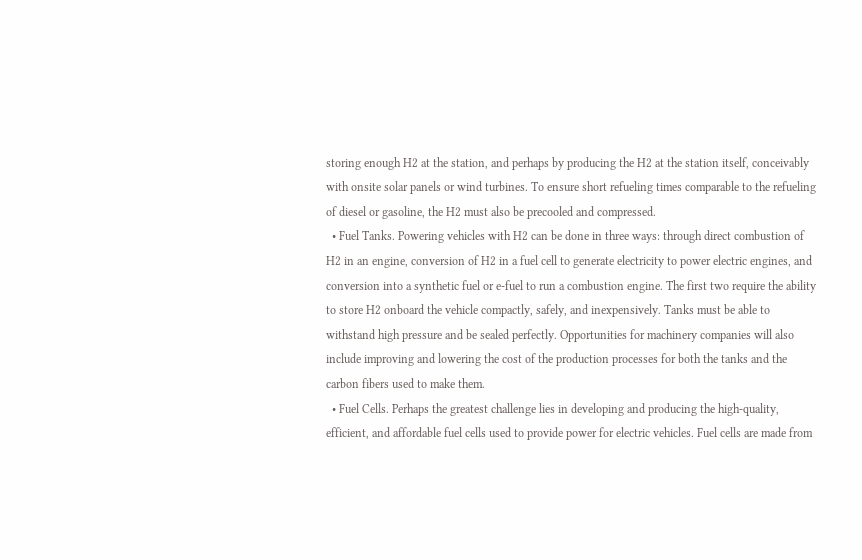storing enough H2 at the station, and perhaps by producing the H2 at the station itself, conceivably with onsite solar panels or wind turbines. To ensure short refueling times comparable to the refueling of diesel or gasoline, the H2 must also be precooled and compressed.
  • Fuel Tanks. Powering vehicles with H2 can be done in three ways: through direct combustion of H2 in an engine, conversion of H2 in a fuel cell to generate electricity to power electric engines, and conversion into a synthetic fuel or e-fuel to run a combustion engine. The first two require the ability to store H2 onboard the vehicle compactly, safely, and inexpensively. Tanks must be able to withstand high pressure and be sealed perfectly. Opportunities for machinery companies will also include improving and lowering the cost of the production processes for both the tanks and the carbon fibers used to make them.
  • Fuel Cells. Perhaps the greatest challenge lies in developing and producing the high-quality, efficient, and affordable fuel cells used to provide power for electric vehicles. Fuel cells are made from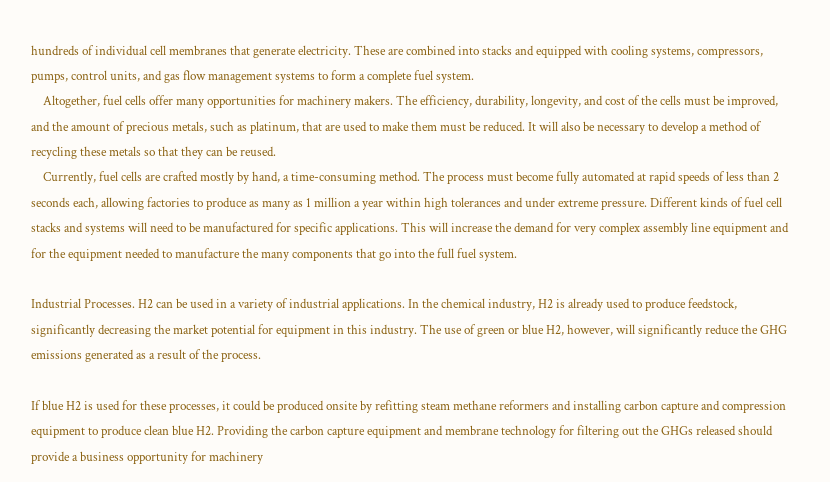hundreds of individual cell membranes that generate electricity. These are combined into stacks and equipped with cooling systems, compressors, pumps, control units, and gas flow management systems to form a complete fuel system.
    Altogether, fuel cells offer many opportunities for machinery makers. The efficiency, durability, longevity, and cost of the cells must be improved, and the amount of precious metals, such as platinum, that are used to make them must be reduced. It will also be necessary to develop a method of recycling these metals so that they can be reused.
    Currently, fuel cells are crafted mostly by hand, a time-consuming method. The process must become fully automated at rapid speeds of less than 2 seconds each, allowing factories to produce as many as 1 million a year within high tolerances and under extreme pressure. Different kinds of fuel cell stacks and systems will need to be manufactured for specific applications. This will increase the demand for very complex assembly line equipment and for the equipment needed to manufacture the many components that go into the full fuel system.

Industrial Processes. H2 can be used in a variety of industrial applications. In the chemical industry, H2 is already used to produce feedstock, significantly decreasing the market potential for equipment in this industry. The use of green or blue H2, however, will significantly reduce the GHG emissions generated as a result of the process.

If blue H2 is used for these processes, it could be produced onsite by refitting steam methane reformers and installing carbon capture and compression equipment to produce clean blue H2. Providing the carbon capture equipment and membrane technology for filtering out the GHGs released should provide a business opportunity for machinery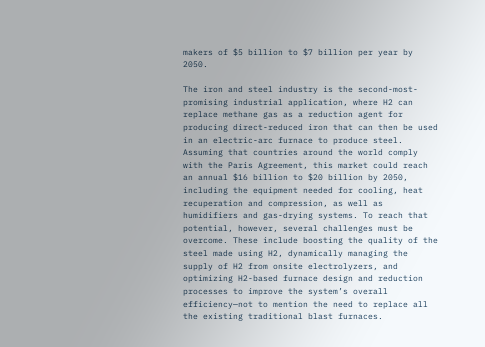makers of $5 billion to $7 billion per year by 2050.

The iron and steel industry is the second-most-promising industrial application, where H2 can replace methane gas as a reduction agent for producing direct-reduced iron that can then be used in an electric-arc furnace to produce steel. Assuming that countries around the world comply with the Paris Agreement, this market could reach an annual $16 billion to $20 billion by 2050, including the equipment needed for cooling, heat recuperation and compression, as well as humidifiers and gas-drying systems. To reach that potential, however, several challenges must be overcome. These include boosting the quality of the steel made using H2, dynamically managing the supply of H2 from onsite electrolyzers, and optimizing H2-based furnace design and reduction processes to improve the system’s overall efficiency—not to mention the need to replace all the existing traditional blast furnaces.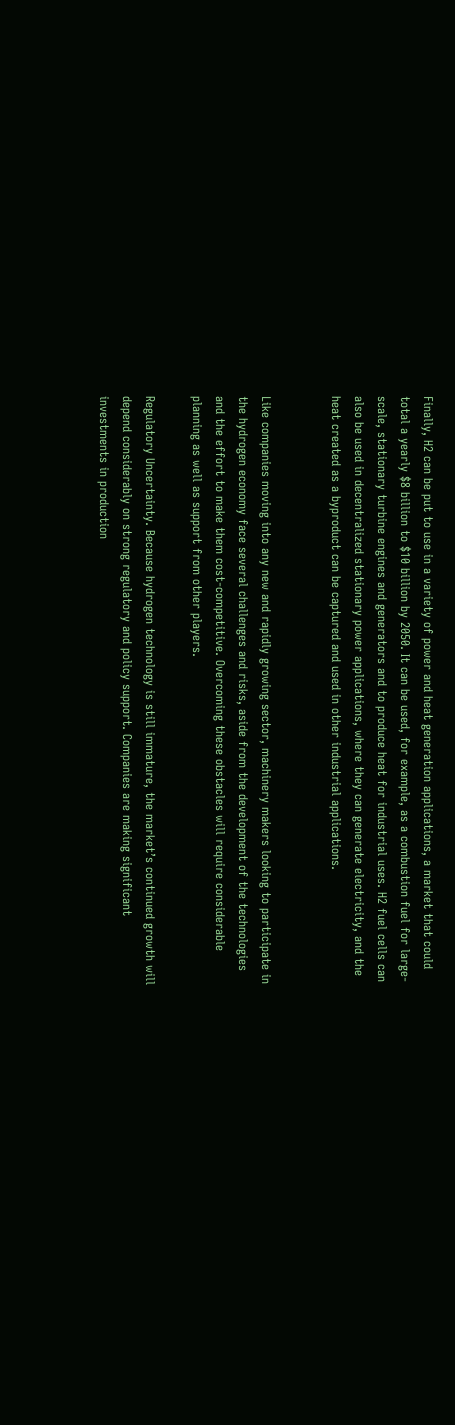Finally, H2 can be put to use in a variety of power and heat generation applications, a market that could total a yearly $8 billion to $10 billion by 2050. It can be used, for example, as a combustion fuel for large-scale, stationary turbine engines and generators and to produce heat for industrial uses. H2 fuel cells can also be used in decentralized stationary power applications, where they can generate electricity, and the heat created as a byproduct can be captured and used in other industrial applications.


Like companies moving into any new and rapidly growing sector, machinery makers looking to participate in the hydrogen economy face several challenges and risks, aside from the development of the technologies and the effort to make them cost-competitive. Overcoming these obstacles will require considerable planning as well as support from other players.

Regulatory Uncertainty. Because hydrogen technology is still immature, the market’s continued growth will depend considerably on strong regulatory and policy support. Companies are making significant investments in production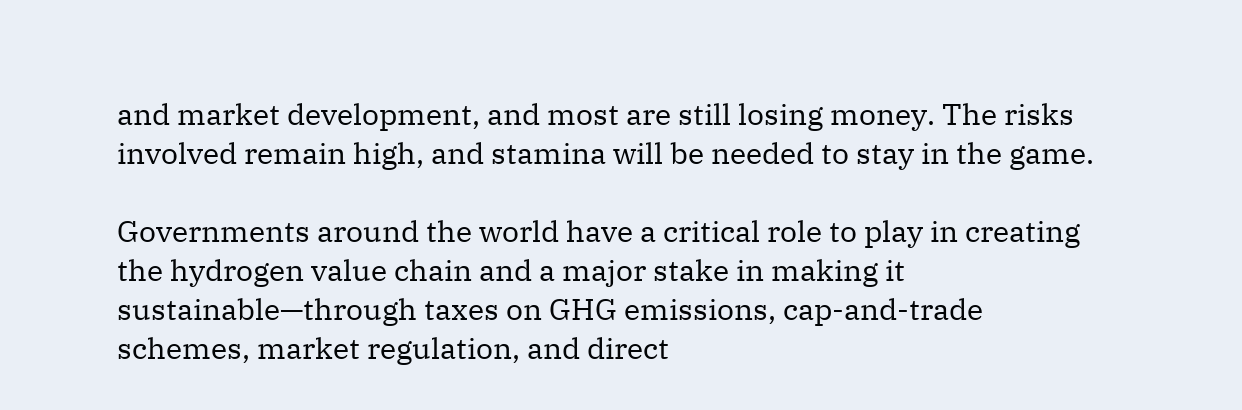and market development, and most are still losing money. The risks involved remain high, and stamina will be needed to stay in the game.

Governments around the world have a critical role to play in creating the hydrogen value chain and a major stake in making it sustainable—through taxes on GHG emissions, cap-and-trade schemes, market regulation, and direct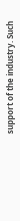support of the industry. Such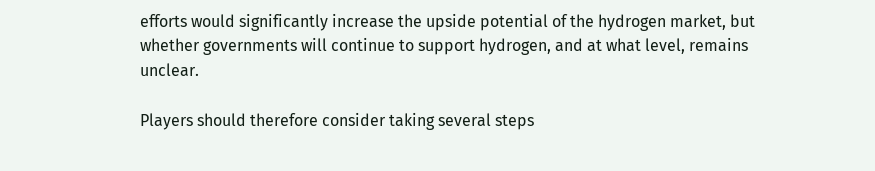efforts would significantly increase the upside potential of the hydrogen market, but whether governments will continue to support hydrogen, and at what level, remains unclear.

Players should therefore consider taking several steps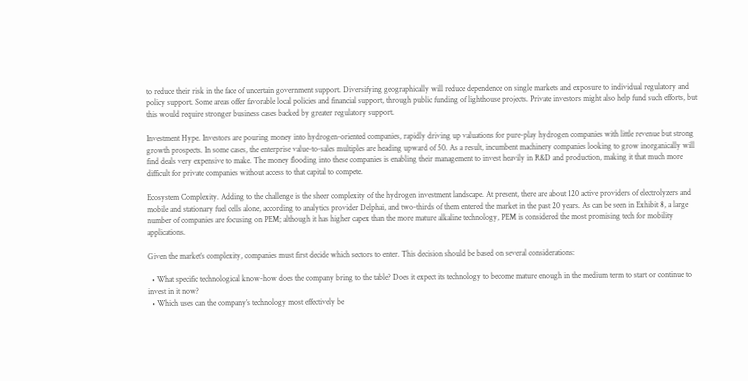to reduce their risk in the face of uncertain government support. Diversifying geographically will reduce dependence on single markets and exposure to individual regulatory and policy support. Some areas offer favorable local policies and financial support, through public funding of lighthouse projects. Private investors might also help fund such efforts, but this would require stronger business cases backed by greater regulatory support.

Investment Hype. Investors are pouring money into hydrogen-oriented companies, rapidly driving up valuations for pure-play hydrogen companies with little revenue but strong growth prospects. In some cases, the enterprise value-to-sales multiples are heading upward of 50. As a result, incumbent machinery companies looking to grow inorganically will find deals very expensive to make. The money flooding into these companies is enabling their management to invest heavily in R&D and production, making it that much more difficult for private companies without access to that capital to compete.

Ecosystem Complexity. Adding to the challenge is the sheer complexity of the hydrogen investment landscape. At present, there are about 120 active providers of electrolyzers and mobile and stationary fuel cells alone, according to analytics provider Delphai, and two-thirds of them entered the market in the past 20 years. As can be seen in Exhibit 8, a large number of companies are focusing on PEM; although it has higher capex than the more mature alkaline technology, PEM is considered the most promising tech for mobility applications.

Given the market’s complexity, companies must first decide which sectors to enter. This decision should be based on several considerations:

  • What specific technological know-how does the company bring to the table? Does it expect its technology to become mature enough in the medium term to start or continue to invest in it now?
  • Which uses can the company’s technology most effectively be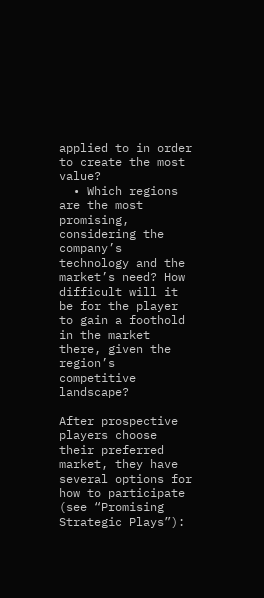applied to in order to create the most value?
  • Which regions are the most promising, considering the company’s technology and the market’s need? How difficult will it be for the player to gain a foothold in the market there, given the region’s competitive landscape?

After prospective players choose their preferred market, they have several options for how to participate (see “Promising Strategic Plays”):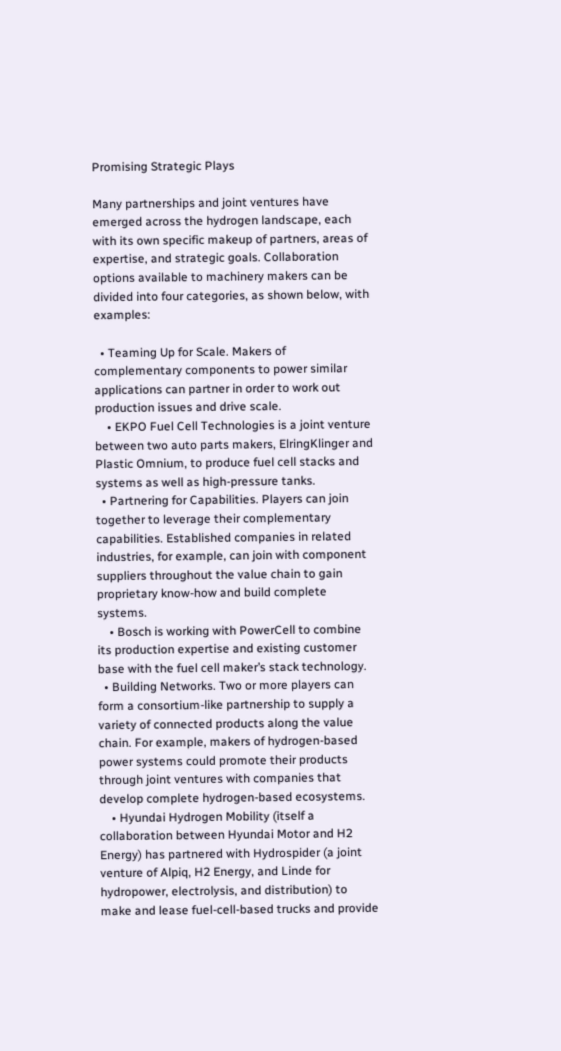Promising Strategic Plays

Many partnerships and joint ventures have emerged across the hydrogen landscape, each with its own specific makeup of partners, areas of expertise, and strategic goals. Collaboration options available to machinery makers can be divided into four categories, as shown below, with examples:

  • Teaming Up for Scale. Makers of complementary components to power similar applications can partner in order to work out production issues and drive scale.
    • EKPO Fuel Cell Technologies is a joint venture between two auto parts makers, ElringKlinger and Plastic Omnium, to produce fuel cell stacks and systems as well as high-pressure tanks.
  • Partnering for Capabilities. Players can join together to leverage their complementary capabilities. Established companies in related industries, for example, can join with component suppliers throughout the value chain to gain proprietary know-how and build complete systems.
    • Bosch is working with PowerCell to combine its production expertise and existing customer base with the fuel cell maker’s stack technology.
  • Building Networks. Two or more players can form a consortium-like partnership to supply a variety of connected products along the value chain. For example, makers of hydrogen-based power systems could promote their products through joint ventures with companies that develop complete hydrogen-based ecosystems.
    • Hyundai Hydrogen Mobility (itself a collaboration between Hyundai Motor and H2 Energy) has partnered with Hydrospider (a joint venture of Alpiq, H2 Energy, and Linde for hydropower, electrolysis, and distribution) to make and lease fuel-cell-based trucks and provide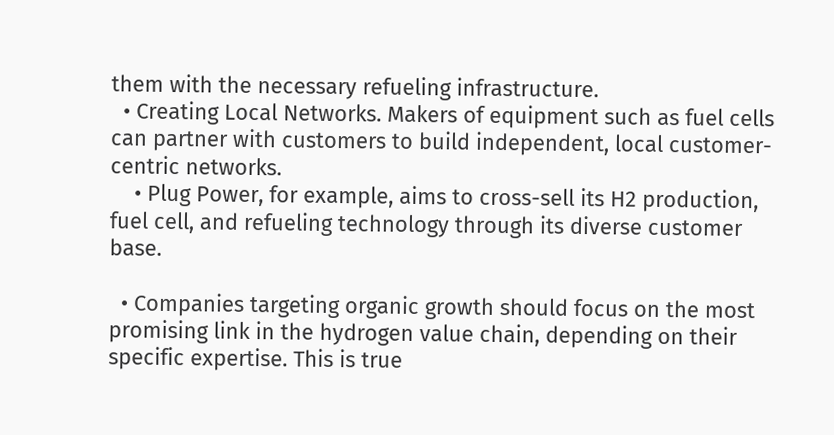them with the necessary refueling infrastructure.
  • Creating Local Networks. Makers of equipment such as fuel cells can partner with customers to build independent, local customer-centric networks.
    • Plug Power, for example, aims to cross-sell its H2 production, fuel cell, and refueling technology through its diverse customer base.

  • Companies targeting organic growth should focus on the most promising link in the hydrogen value chain, depending on their specific expertise. This is true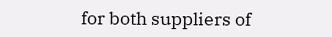for both suppliers of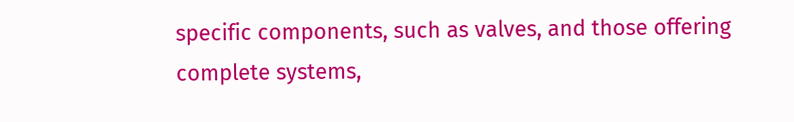specific components, such as valves, and those offering complete systems,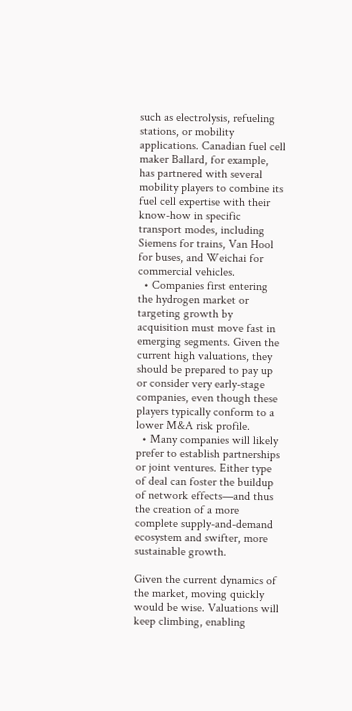such as electrolysis, refueling stations, or mobility applications. Canadian fuel cell maker Ballard, for example, has partnered with several mobility players to combine its fuel cell expertise with their know-how in specific transport modes, including Siemens for trains, Van Hool for buses, and Weichai for commercial vehicles.
  • Companies first entering the hydrogen market or targeting growth by acquisition must move fast in emerging segments. Given the current high valuations, they should be prepared to pay up or consider very early-stage companies, even though these players typically conform to a lower M&A risk profile.
  • Many companies will likely prefer to establish partnerships or joint ventures. Either type of deal can foster the buildup of network effects—and thus the creation of a more complete supply-and-demand ecosystem and swifter, more sustainable growth.

Given the current dynamics of the market, moving quickly would be wise. Valuations will keep climbing, enabling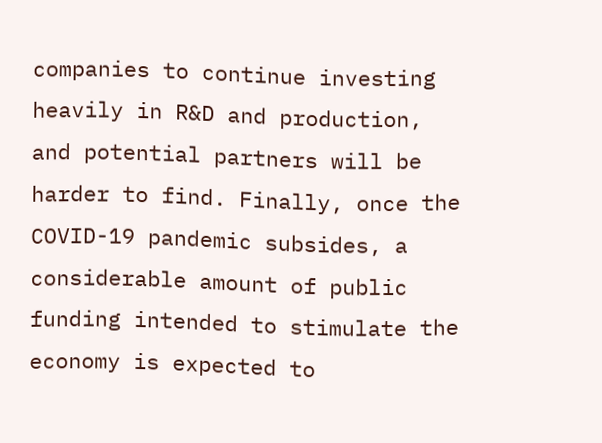companies to continue investing heavily in R&D and production, and potential partners will be harder to find. Finally, once the COVID-19 pandemic subsides, a considerable amount of public funding intended to stimulate the economy is expected to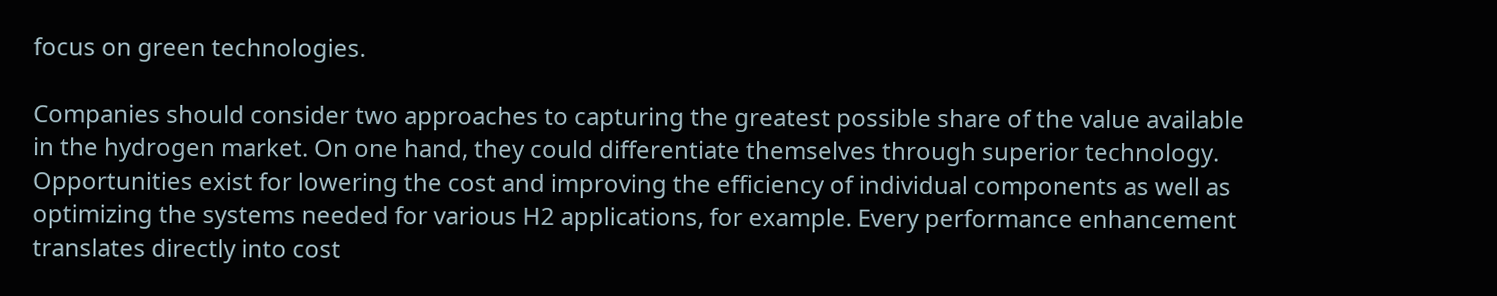focus on green technologies.

Companies should consider two approaches to capturing the greatest possible share of the value available in the hydrogen market. On one hand, they could differentiate themselves through superior technology. Opportunities exist for lowering the cost and improving the efficiency of individual components as well as optimizing the systems needed for various H2 applications, for example. Every performance enhancement translates directly into cost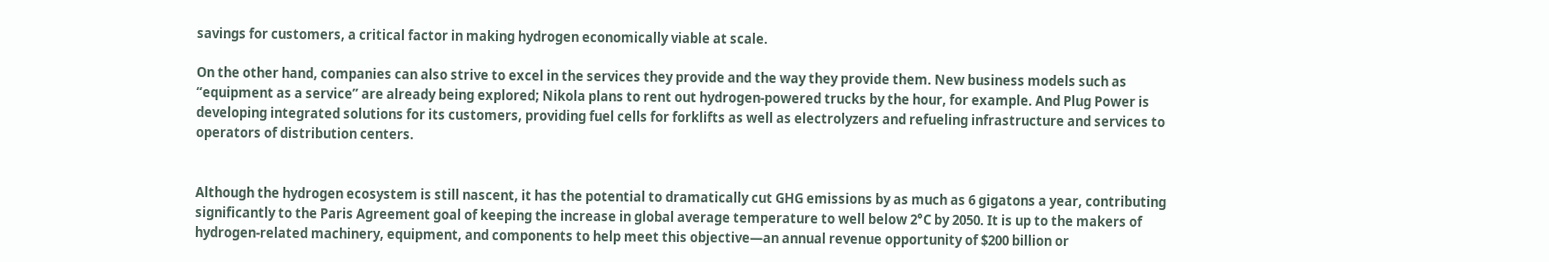savings for customers, a critical factor in making hydrogen economically viable at scale.

On the other hand, companies can also strive to excel in the services they provide and the way they provide them. New business models such as “equipment as a service” are already being explored; Nikola plans to rent out hydrogen-powered trucks by the hour, for example. And Plug Power is developing integrated solutions for its customers, providing fuel cells for forklifts as well as electrolyzers and refueling infrastructure and services to operators of distribution centers.


Although the hydrogen ecosystem is still nascent, it has the potential to dramatically cut GHG emissions by as much as 6 gigatons a year, contributing significantly to the Paris Agreement goal of keeping the increase in global average temperature to well below 2°C by 2050. It is up to the makers of hydrogen-related machinery, equipment, and components to help meet this objective—an annual revenue opportunity of $200 billion or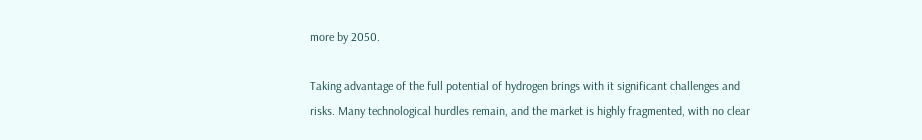more by 2050.

Taking advantage of the full potential of hydrogen brings with it significant challenges and risks. Many technological hurdles remain, and the market is highly fragmented, with no clear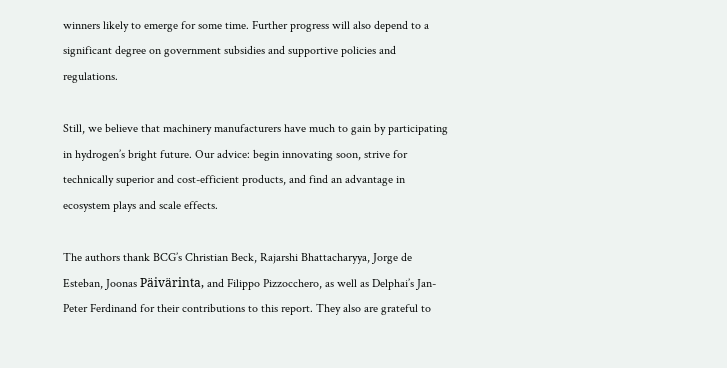winners likely to emerge for some time. Further progress will also depend to a significant degree on government subsidies and supportive policies and regulations.

Still, we believe that machinery manufacturers have much to gain by participating in hydrogen’s bright future. Our advice: begin innovating soon, strive for technically superior and cost-efficient products, and find an advantage in ecosystem plays and scale effects.

The authors thank BCG’s Christian Beck, Rajarshi Bhattacharyya, Jorge de Esteban, Joonas Päivärinta, and Filippo Pizzocchero, as well as Delphai’s Jan-Peter Ferdinand for their contributions to this report. They also are grateful to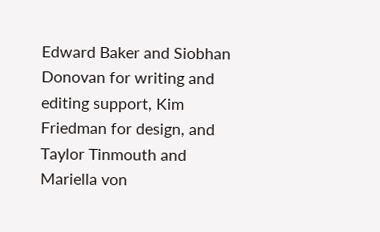Edward Baker and Siobhan Donovan for writing and editing support, Kim Friedman for design, and Taylor Tinmouth and Mariella von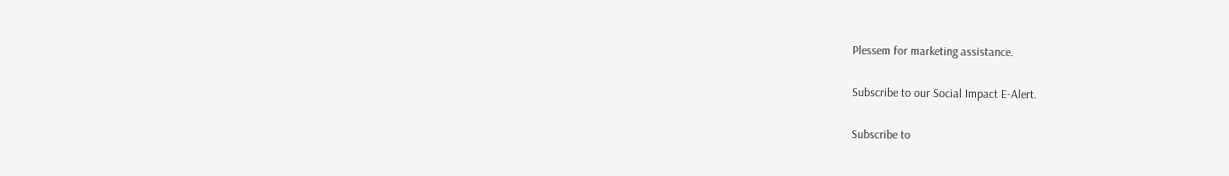Plessem for marketing assistance.

Subscribe to our Social Impact E-Alert.

Subscribe to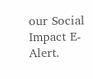our Social Impact E-Alert.